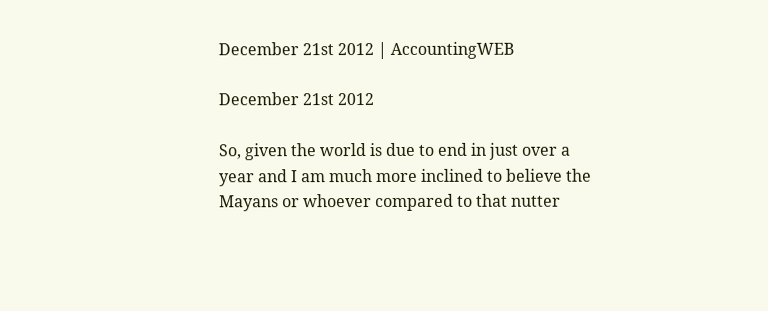December 21st 2012 | AccountingWEB

December 21st 2012

So, given the world is due to end in just over a year and I am much more inclined to believe the Mayans or whoever compared to that nutter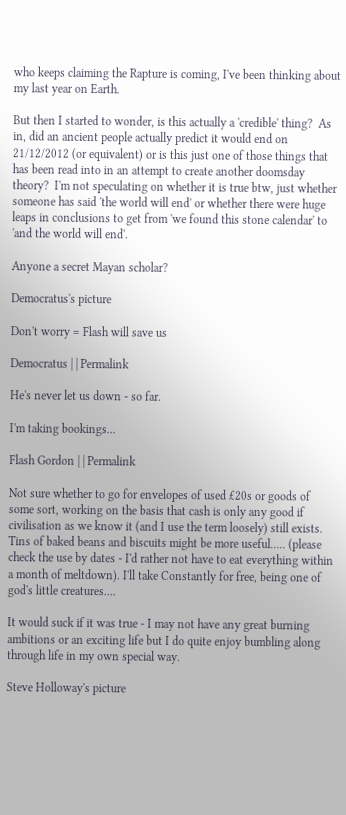who keeps claiming the Rapture is coming, I've been thinking about my last year on Earth.

But then I started to wonder, is this actually a 'credible' thing?  As in, did an ancient people actually predict it would end on 21/12/2012 (or equivalent) or is this just one of those things that has been read into in an attempt to create another doomsday theory?  I'm not speculating on whether it is true btw, just whether someone has said 'the world will end' or whether there were huge leaps in conclusions to get from 'we found this stone calendar' to 'and the world will end'.

Anyone a secret Mayan scholar?

Democratus's picture

Don't worry = Flash will save us

Democratus | | Permalink

He's never let us down - so far.

I'm taking bookings...

Flash Gordon | | Permalink

Not sure whether to go for envelopes of used £20s or goods of some sort, working on the basis that cash is only any good if civilisation as we know it (and I use the term loosely) still exists. Tins of baked beans and biscuits might be more useful..... (please check the use by dates - I'd rather not have to eat everything within a month of meltdown). I'll take Constantly for free, being one of god's little creatures....

It would suck if it was true - I may not have any great burning ambitions or an exciting life but I do quite enjoy bumbling along through life in my own special way.

Steve Holloway's picture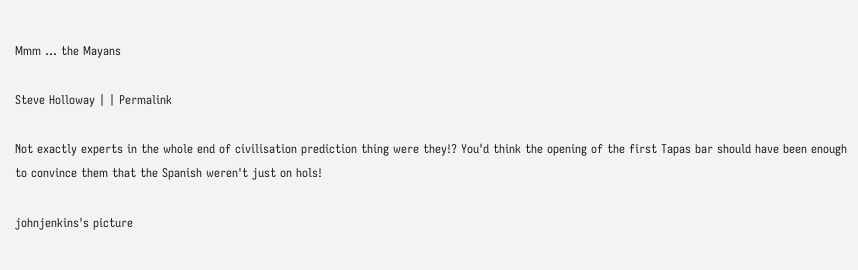Mmm ... the Mayans

Steve Holloway | | Permalink

Not exactly experts in the whole end of civilisation prediction thing were they!? You'd think the opening of the first Tapas bar should have been enough to convince them that the Spanish weren't just on hols!

johnjenkins's picture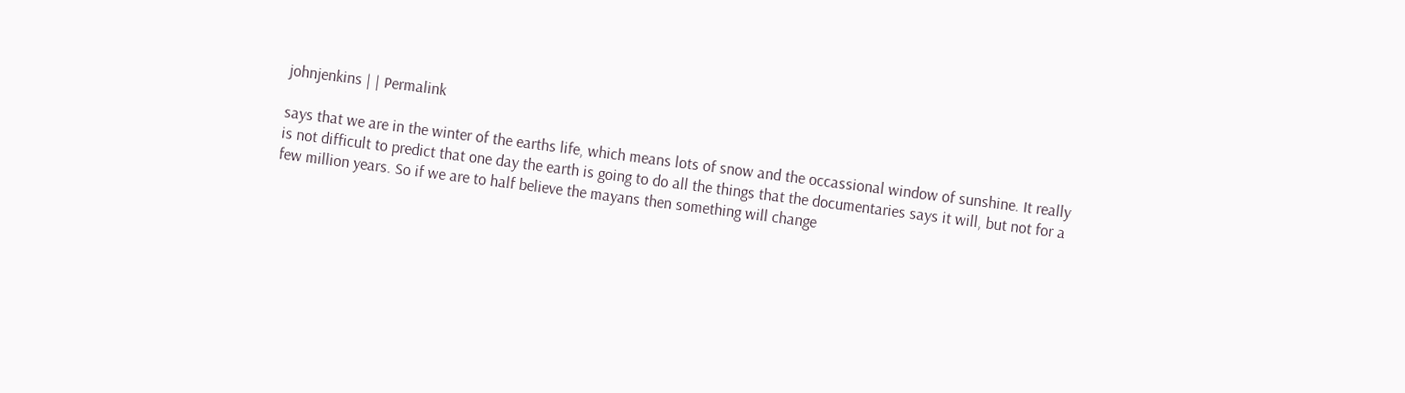johnjenkins | | Permalink

says that we are in the winter of the earths life, which means lots of snow and the occassional window of sunshine. It really is not difficult to predict that one day the earth is going to do all the things that the documentaries says it will, but not for a few million years. So if we are to half believe the mayans then something will change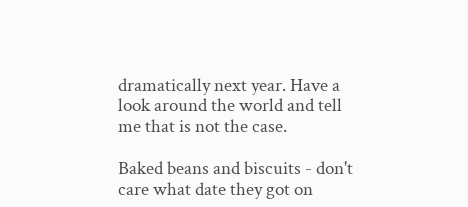dramatically next year. Have a look around the world and tell me that is not the case.

Baked beans and biscuits - don't care what date they got on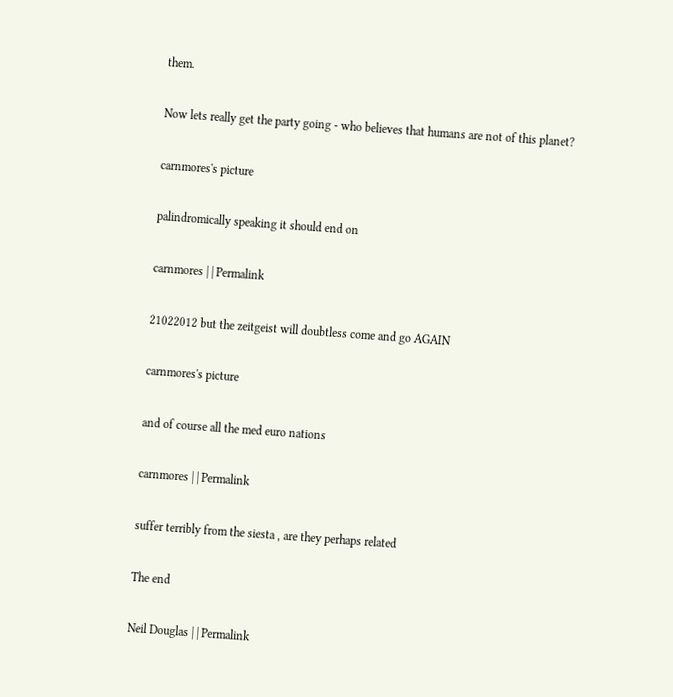them.

Now lets really get the party going - who believes that humans are not of this planet?

carnmores's picture

palindromically speaking it should end on

carnmores | | Permalink

21022012 but the zeitgeist will doubtless come and go AGAIN

carnmores's picture

and of course all the med euro nations

carnmores | | Permalink

suffer terribly from the siesta , are they perhaps related

The end

Neil Douglas | | Permalink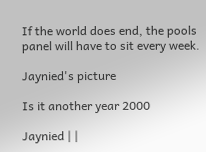If the world does end, the pools panel will have to sit every week.

Jaynied's picture

Is it another year 2000

Jaynied | |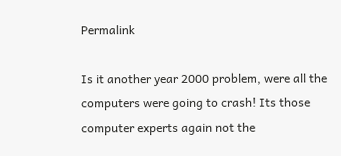Permalink

Is it another year 2000 problem, were all the computers were going to crash! Its those computer experts again not the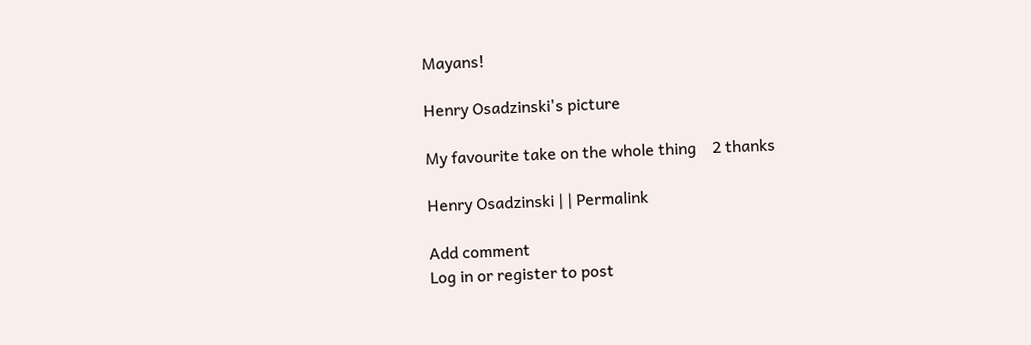Mayans!

Henry Osadzinski's picture

My favourite take on the whole thing    2 thanks

Henry Osadzinski | | Permalink

Add comment
Log in or register to post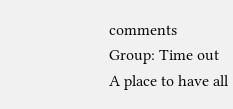comments
Group: Time out
A place to have all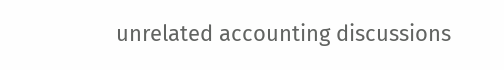unrelated accounting discussions